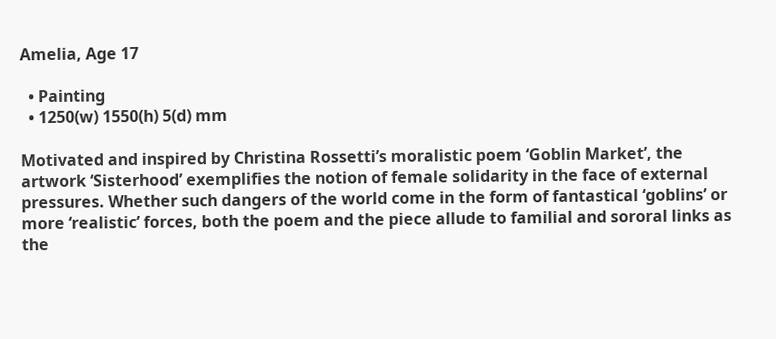Amelia, Age 17

  • Painting
  • 1250(w) 1550(h) 5(d) mm

Motivated and inspired by Christina Rossetti’s moralistic poem ‘Goblin Market’, the artwork ‘Sisterhood’ exemplifies the notion of female solidarity in the face of external pressures. Whether such dangers of the world come in the form of fantastical ‘goblins’ or more ‘realistic’ forces, both the poem and the piece allude to familial and sororal links as the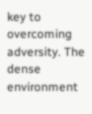key to overcoming adversity. The dense environment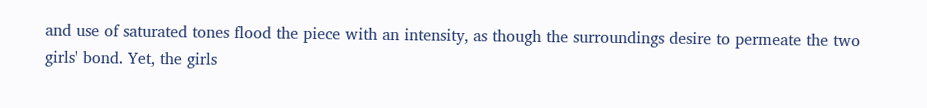and use of saturated tones flood the piece with an intensity, as though the surroundings desire to permeate the two girls' bond. Yet, the girls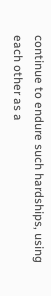continue to endure such hardships, using each other as a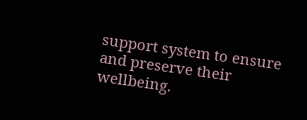support system to ensure and preserve their wellbeing.